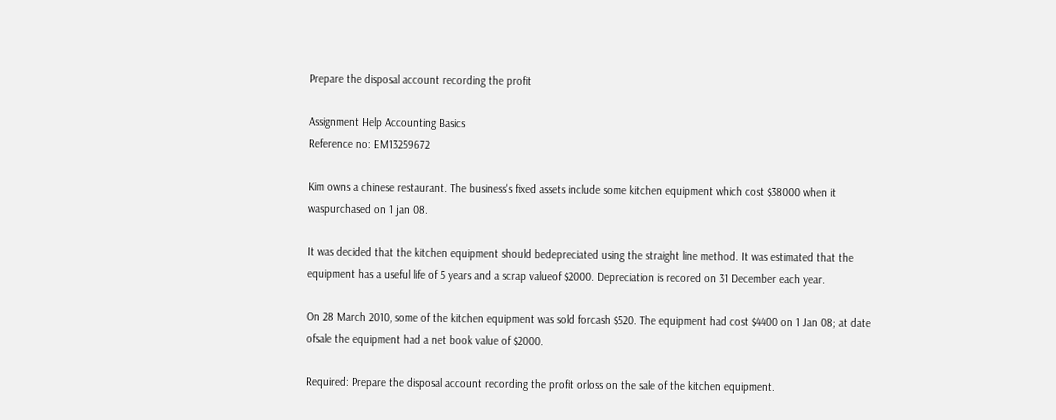Prepare the disposal account recording the profit

Assignment Help Accounting Basics
Reference no: EM13259672

Kim owns a chinese restaurant. The business's fixed assets include some kitchen equipment which cost $38000 when it waspurchased on 1 jan 08.

It was decided that the kitchen equipment should bedepreciated using the straight line method. It was estimated that the equipment has a useful life of 5 years and a scrap valueof $2000. Depreciation is recored on 31 December each year.

On 28 March 2010, some of the kitchen equipment was sold forcash $520. The equipment had cost $4400 on 1 Jan 08; at date ofsale the equipment had a net book value of $2000.

Required: Prepare the disposal account recording the profit orloss on the sale of the kitchen equipment.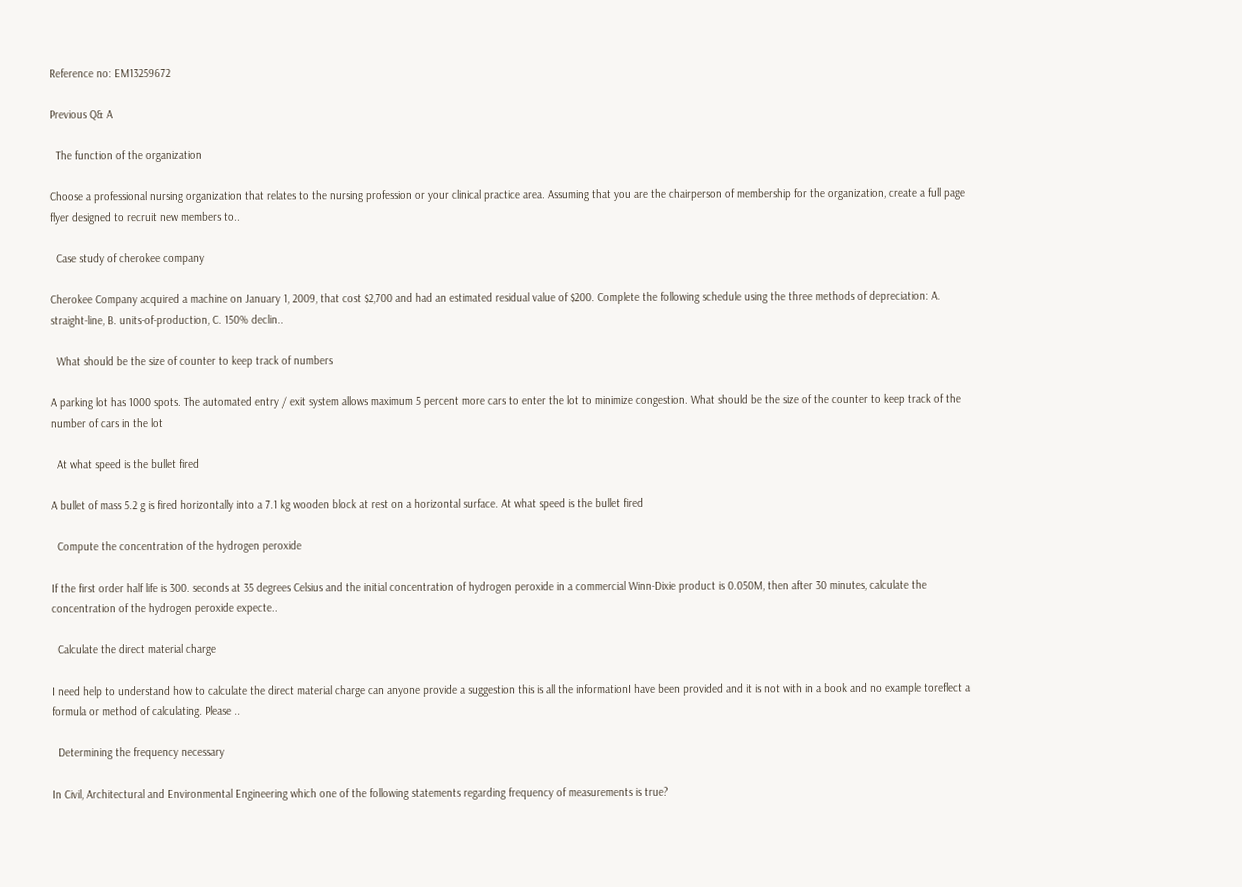Reference no: EM13259672

Previous Q& A

  The function of the organization

Choose a professional nursing organization that relates to the nursing profession or your clinical practice area. Assuming that you are the chairperson of membership for the organization, create a full page flyer designed to recruit new members to..

  Case study of cherokee company

Cherokee Company acquired a machine on January 1, 2009, that cost $2,700 and had an estimated residual value of $200. Complete the following schedule using the three methods of depreciation: A. straight-line, B. units-of-production, C. 150% declin..

  What should be the size of counter to keep track of numbers

A parking lot has 1000 spots. The automated entry / exit system allows maximum 5 percent more cars to enter the lot to minimize congestion. What should be the size of the counter to keep track of the number of cars in the lot

  At what speed is the bullet fired

A bullet of mass 5.2 g is fired horizontally into a 7.1 kg wooden block at rest on a horizontal surface. At what speed is the bullet fired

  Compute the concentration of the hydrogen peroxide

If the first order half life is 300. seconds at 35 degrees Celsius and the initial concentration of hydrogen peroxide in a commercial Winn-Dixie product is 0.050M, then after 30 minutes, calculate the concentration of the hydrogen peroxide expecte..

  Calculate the direct material charge

I need help to understand how to calculate the direct material charge can anyone provide a suggestion this is all the informationI have been provided and it is not with in a book and no example toreflect a formula or method of calculating. Please ..

  Determining the frequency necessary

In Civil, Architectural and Environmental Engineering which one of the following statements regarding frequency of measurements is true?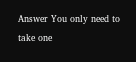Answer You only need to take one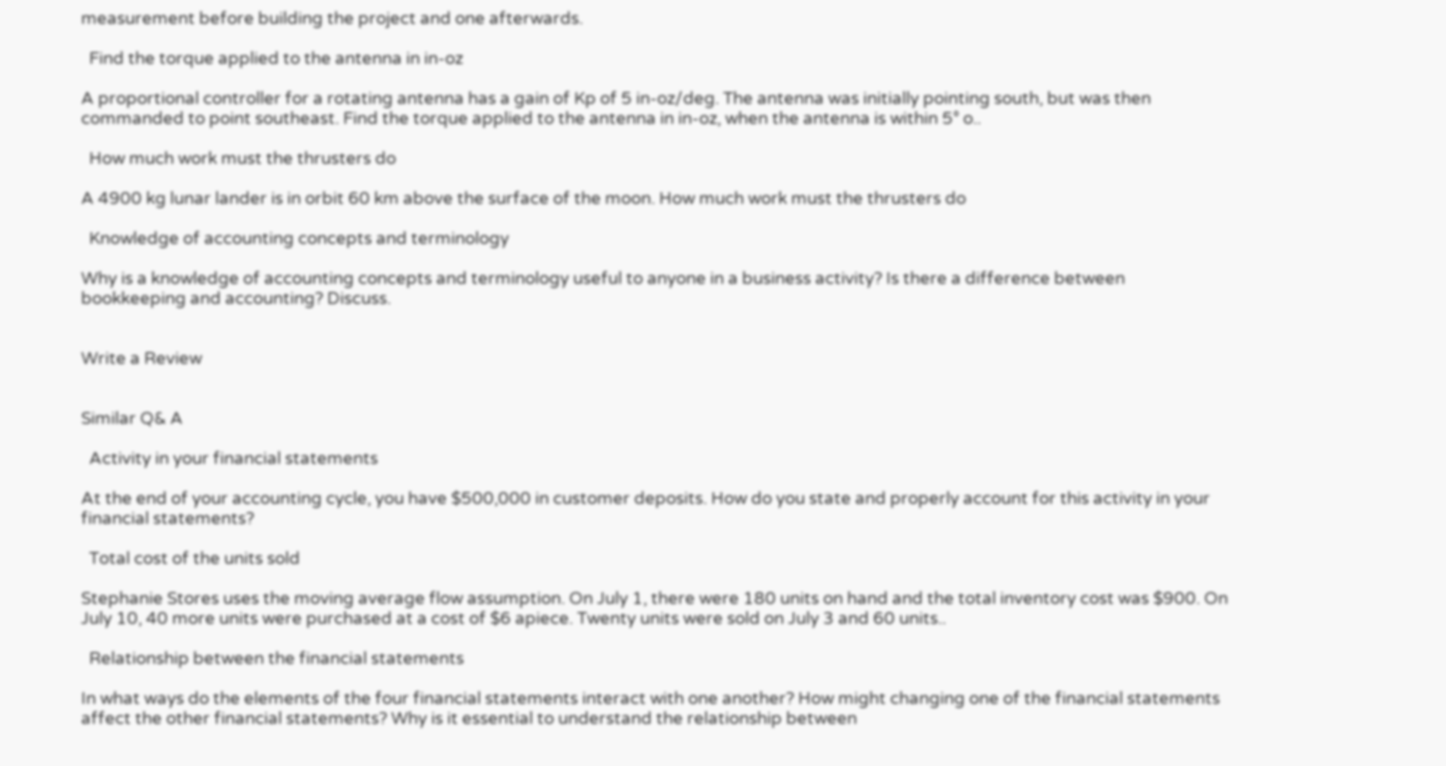measurement before building the project and one afterwards.

  Find the torque applied to the antenna in in-oz

A proportional controller for a rotating antenna has a gain of Kp of 5 in-oz/deg. The antenna was initially pointing south, but was then commanded to point southeast. Find the torque applied to the antenna in in-oz, when the antenna is within 5° o..

  How much work must the thrusters do

A 4900 kg lunar lander is in orbit 60 km above the surface of the moon. How much work must the thrusters do

  Knowledge of accounting concepts and terminology

Why is a knowledge of accounting concepts and terminology useful to anyone in a business activity? Is there a difference between bookkeeping and accounting? Discuss.


Write a Review


Similar Q& A

  Activity in your financial statements

At the end of your accounting cycle, you have $500,000 in customer deposits. How do you state and properly account for this activity in your financial statements?

  Total cost of the units sold

Stephanie Stores uses the moving average flow assumption. On July 1, there were 180 units on hand and the total inventory cost was $900. On July 10, 40 more units were purchased at a cost of $6 apiece. Twenty units were sold on July 3 and 60 units..

  Relationship between the financial statements

In what ways do the elements of the four financial statements interact with one another? How might changing one of the financial statements affect the other financial statements? Why is it essential to understand the relationship between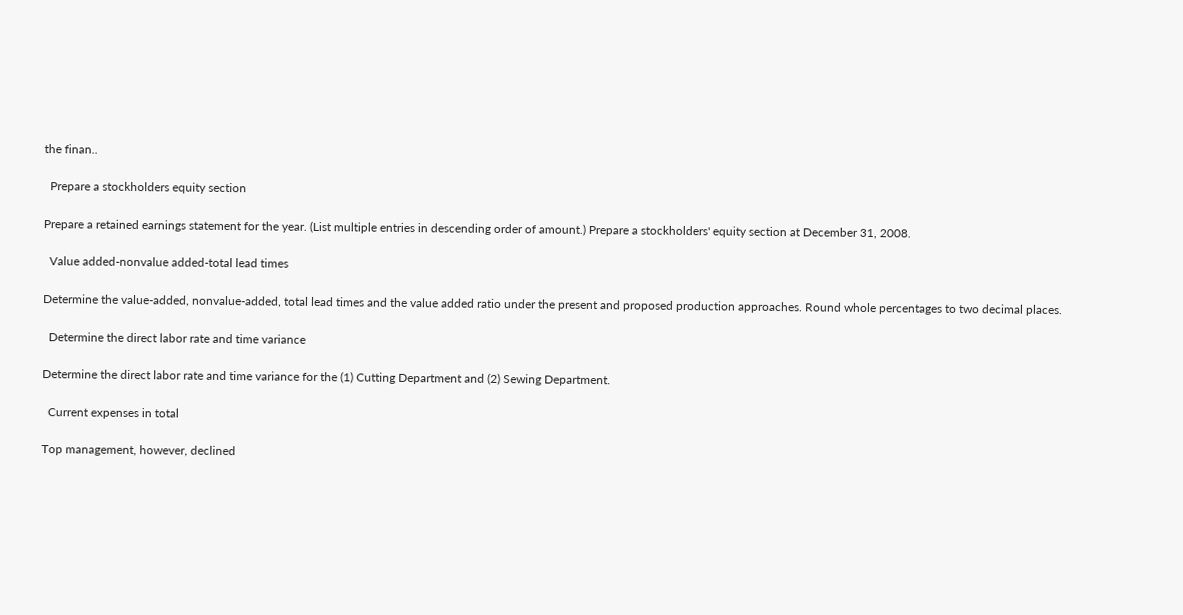the finan..

  Prepare a stockholders equity section

Prepare a retained earnings statement for the year. (List multiple entries in descending order of amount.) Prepare a stockholders' equity section at December 31, 2008.

  Value added-nonvalue added-total lead times

Determine the value-added, nonvalue-added, total lead times and the value added ratio under the present and proposed production approaches. Round whole percentages to two decimal places.

  Determine the direct labor rate and time variance

Determine the direct labor rate and time variance for the (1) Cutting Department and (2) Sewing Department.

  Current expenses in total

Top management, however, declined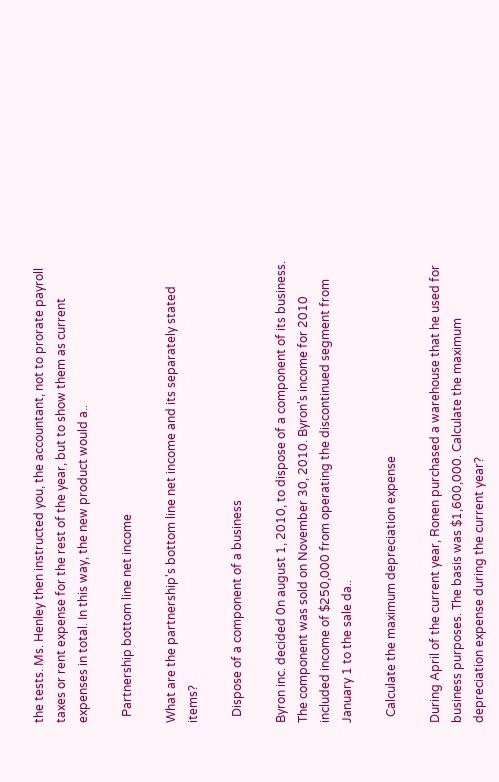the tests. Ms. Henley then instructed you, the accountant, not to prorate payroll taxes or rent expense for the rest of the year, but to show them as current expenses in total. In this way, the new product would a..

  Partnership bottom line net income

What are the partnership's bottom line net income and its separately stated items?

  Dispose of a component of a business

Byron inc. decided 0n august 1, 2010, to dispose of a component of its business. The component was sold on November 30, 2010. Byron's income for 2010 included income of $250,000 from operating the discontinued segment from January 1 to the sale da..

  Calculate the maximum depreciation expense

During April of the current year, Ronen purchased a warehouse that he used for business purposes. The basis was $1,600,000. Calculate the maximum depreciation expense during the current year?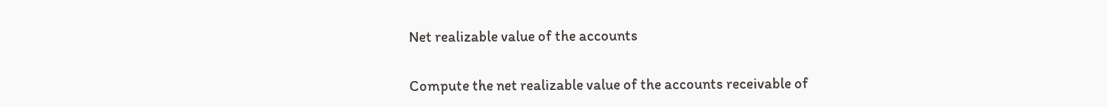Net realizable value of the accounts

Compute the net realizable value of the accounts receivable of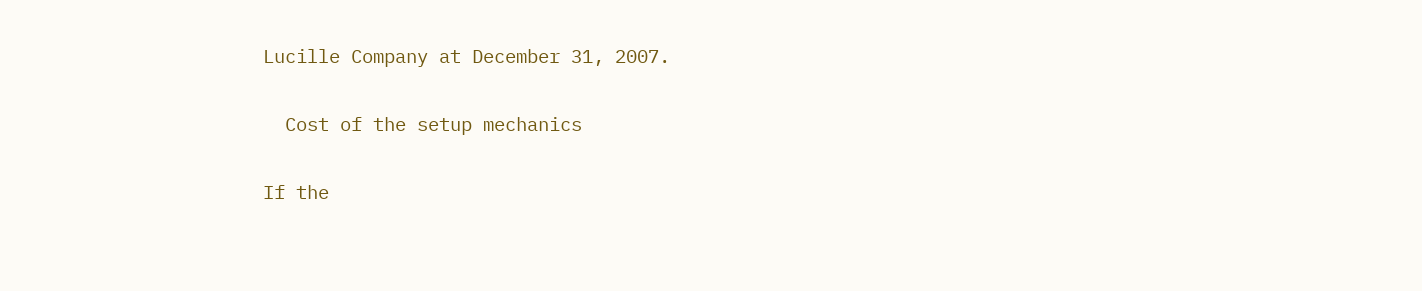Lucille Company at December 31, 2007.

  Cost of the setup mechanics

If the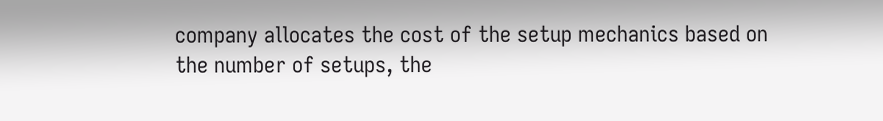company allocates the cost of the setup mechanics based on the number of setups, the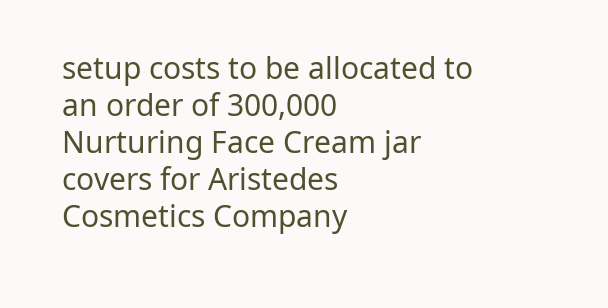setup costs to be allocated to an order of 300,000 Nurturing Face Cream jar covers for Aristedes Cosmetics Company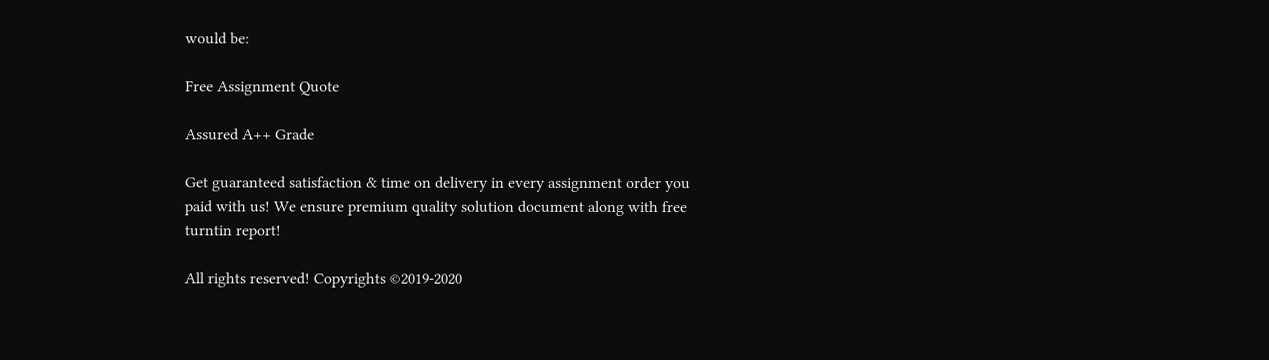would be:

Free Assignment Quote

Assured A++ Grade

Get guaranteed satisfaction & time on delivery in every assignment order you paid with us! We ensure premium quality solution document along with free turntin report!

All rights reserved! Copyrights ©2019-2020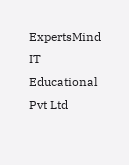ExpertsMind IT Educational Pvt Ltd